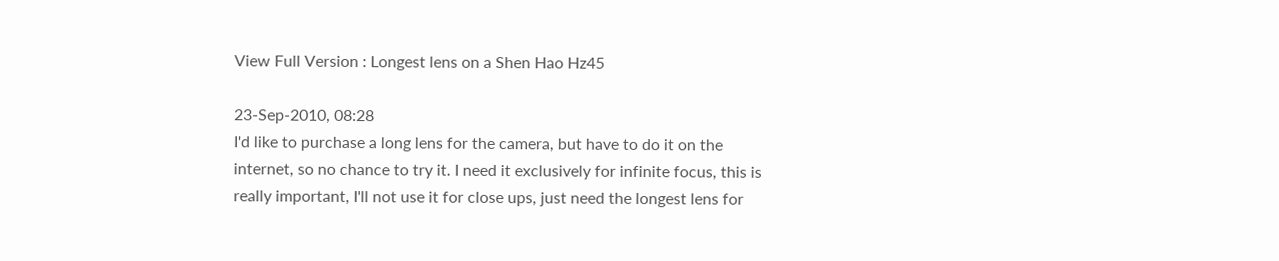View Full Version : Longest lens on a Shen Hao Hz45

23-Sep-2010, 08:28
I'd like to purchase a long lens for the camera, but have to do it on the internet, so no chance to try it. I need it exclusively for infinite focus, this is really important, I'll not use it for close ups, just need the longest lens for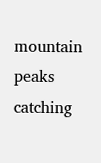mountain peaks catching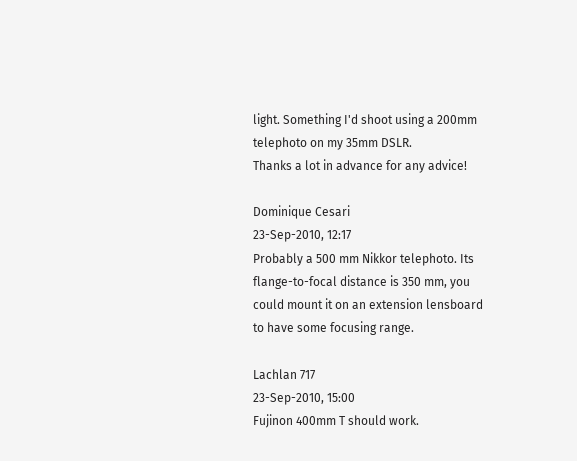light. Something I'd shoot using a 200mm telephoto on my 35mm DSLR.
Thanks a lot in advance for any advice!

Dominique Cesari
23-Sep-2010, 12:17
Probably a 500 mm Nikkor telephoto. Its flange-to-focal distance is 350 mm, you could mount it on an extension lensboard to have some focusing range.

Lachlan 717
23-Sep-2010, 15:00
Fujinon 400mm T should work.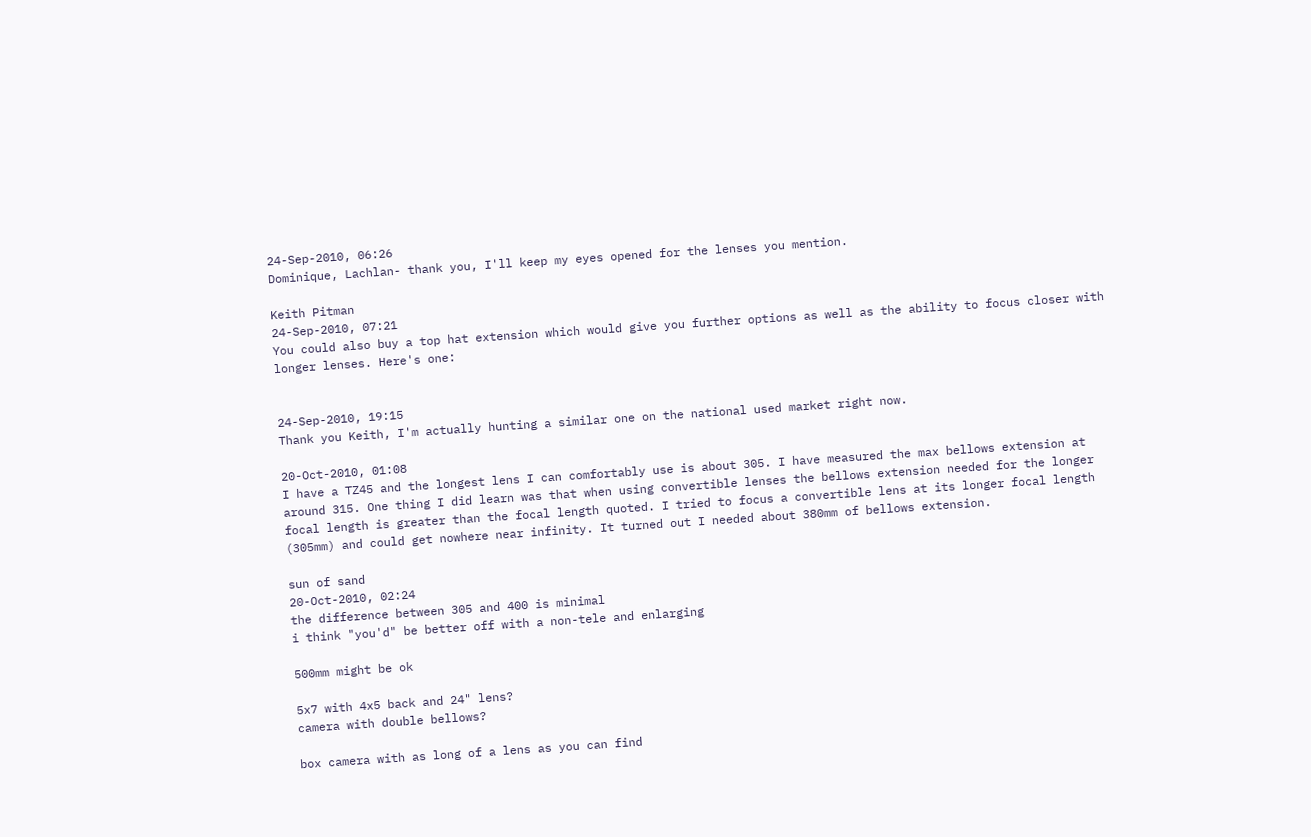24-Sep-2010, 06:26
Dominique, Lachlan- thank you, I'll keep my eyes opened for the lenses you mention.

Keith Pitman
24-Sep-2010, 07:21
You could also buy a top hat extension which would give you further options as well as the ability to focus closer with longer lenses. Here's one:


24-Sep-2010, 19:15
Thank you Keith, I'm actually hunting a similar one on the national used market right now.

20-Oct-2010, 01:08
I have a TZ45 and the longest lens I can comfortably use is about 305. I have measured the max bellows extension at around 315. One thing I did learn was that when using convertible lenses the bellows extension needed for the longer focal length is greater than the focal length quoted. I tried to focus a convertible lens at its longer focal length (305mm) and could get nowhere near infinity. It turned out I needed about 380mm of bellows extension.

sun of sand
20-Oct-2010, 02:24
the difference between 305 and 400 is minimal
i think "you'd" be better off with a non-tele and enlarging

500mm might be ok

5x7 with 4x5 back and 24" lens?
camera with double bellows?

box camera with as long of a lens as you can find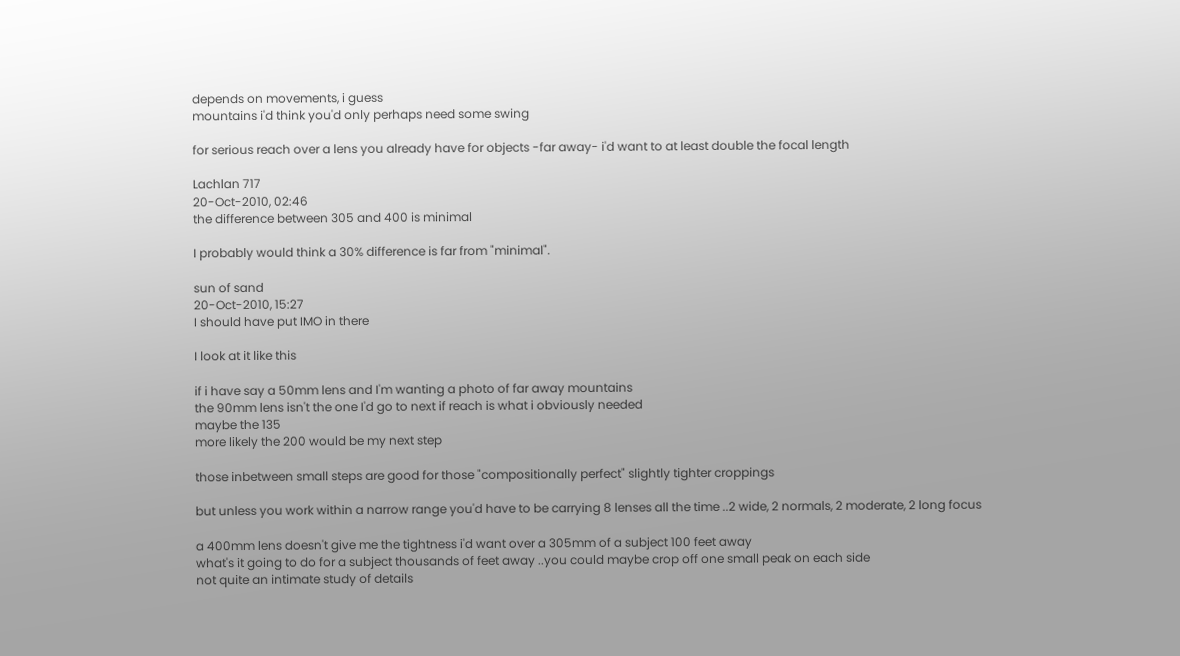depends on movements, i guess
mountains i'd think you'd only perhaps need some swing

for serious reach over a lens you already have for objects -far away- i'd want to at least double the focal length

Lachlan 717
20-Oct-2010, 02:46
the difference between 305 and 400 is minimal

I probably would think a 30% difference is far from "minimal".

sun of sand
20-Oct-2010, 15:27
I should have put IMO in there

I look at it like this

if i have say a 50mm lens and I'm wanting a photo of far away mountains
the 90mm lens isn't the one I'd go to next if reach is what i obviously needed
maybe the 135
more likely the 200 would be my next step

those inbetween small steps are good for those "compositionally perfect" slightly tighter croppings

but unless you work within a narrow range you'd have to be carrying 8 lenses all the time ..2 wide, 2 normals, 2 moderate, 2 long focus

a 400mm lens doesn't give me the tightness i'd want over a 305mm of a subject 100 feet away
what's it going to do for a subject thousands of feet away ..you could maybe crop off one small peak on each side
not quite an intimate study of details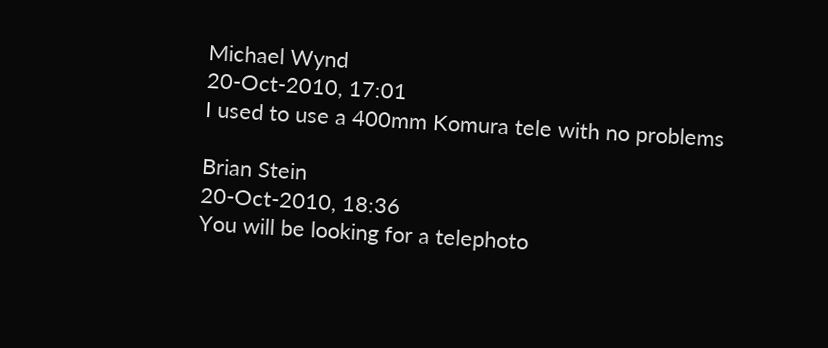Michael Wynd
20-Oct-2010, 17:01
I used to use a 400mm Komura tele with no problems

Brian Stein
20-Oct-2010, 18:36
You will be looking for a telephoto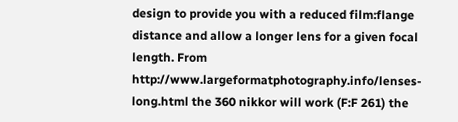design to provide you with a reduced film:flange distance and allow a longer lens for a given focal length. From http://www.largeformatphotography.info/lenses-long.html the 360 nikkor will work (F:F 261) the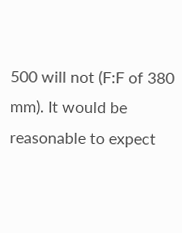500 will not (F:F of 380 mm). It would be reasonable to expect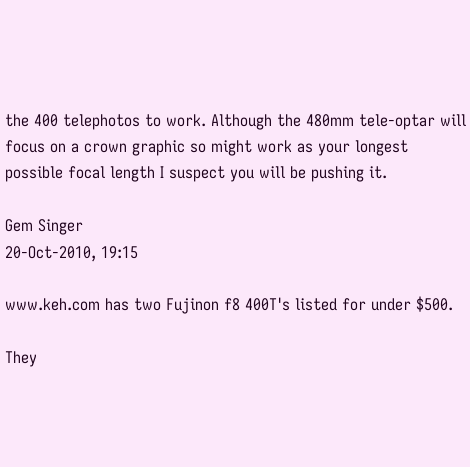the 400 telephotos to work. Although the 480mm tele-optar will focus on a crown graphic so might work as your longest possible focal length I suspect you will be pushing it.

Gem Singer
20-Oct-2010, 19:15

www.keh.com has two Fujinon f8 400T's listed for under $500.

They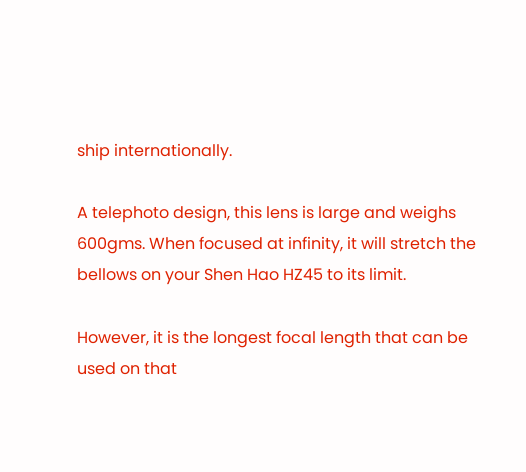ship internationally.

A telephoto design, this lens is large and weighs 600gms. When focused at infinity, it will stretch the bellows on your Shen Hao HZ45 to its limit.

However, it is the longest focal length that can be used on that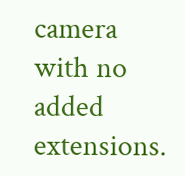camera with no added extensions.